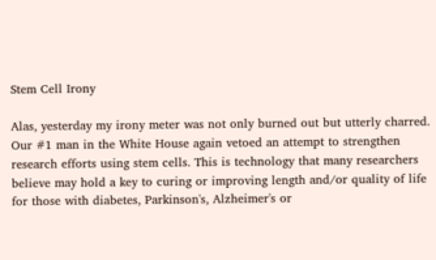Stem Cell Irony

Alas, yesterday my irony meter was not only burned out but utterly charred. Our #1 man in the White House again vetoed an attempt to strengthen research efforts using stem cells. This is technology that many researchers believe may hold a key to curing or improving length and/or quality of life for those with diabetes, Parkinson's, Alzheimer's or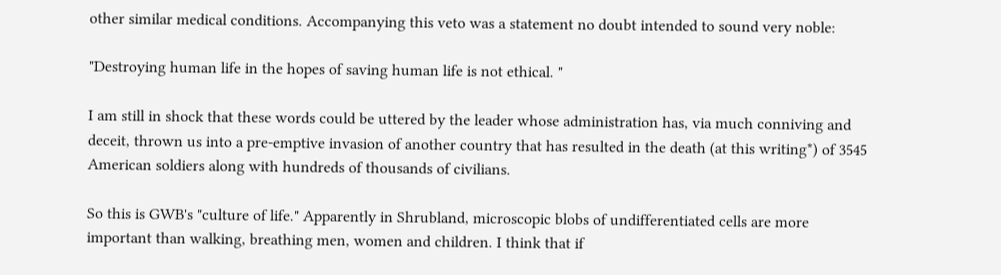other similar medical conditions. Accompanying this veto was a statement no doubt intended to sound very noble:

"Destroying human life in the hopes of saving human life is not ethical. "

I am still in shock that these words could be uttered by the leader whose administration has, via much conniving and deceit, thrown us into a pre-emptive invasion of another country that has resulted in the death (at this writing*) of 3545 American soldiers along with hundreds of thousands of civilians.

So this is GWB's "culture of life." Apparently in Shrubland, microscopic blobs of undifferentiated cells are more important than walking, breathing men, women and children. I think that if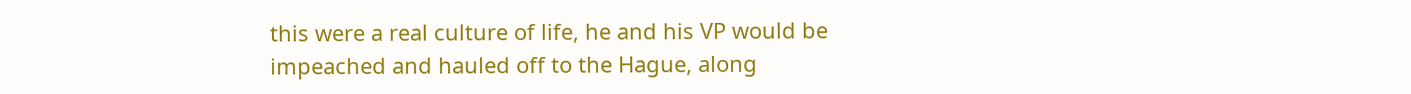this were a real culture of life, he and his VP would be impeached and hauled off to the Hague, along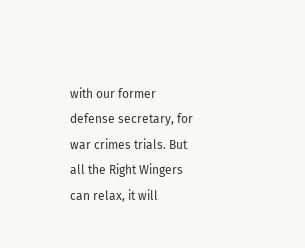with our former defense secretary, for war crimes trials. But all the Right Wingers can relax, it will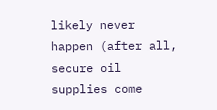likely never happen (after all, secure oil supplies come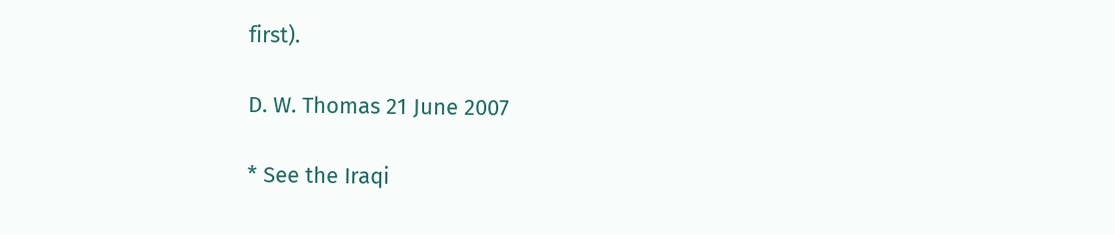first).

D. W. Thomas 21 June 2007

* See the Iraqi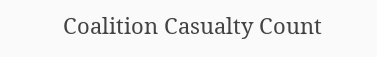Coalition Casualty Count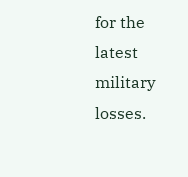for the latest military losses.